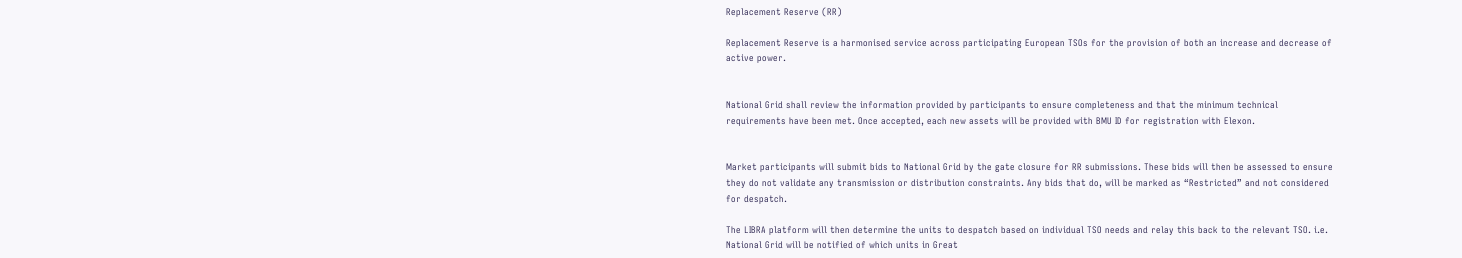Replacement Reserve (RR)

Replacement Reserve is a harmonised service across participating European TSOs for the provision of both an increase and decrease of active power.


National Grid shall review the information provided by participants to ensure completeness and that the minimum technical requirements have been met. Once accepted, each new assets will be provided with BMU ID for registration with Elexon.


Market participants will submit bids to National Grid by the gate closure for RR submissions. These bids will then be assessed to ensure they do not validate any transmission or distribution constraints. Any bids that do, will be marked as “Restricted” and not considered for despatch.

The LIBRA platform will then determine the units to despatch based on individual TSO needs and relay this back to the relevant TSO. i.e. National Grid will be notified of which units in Great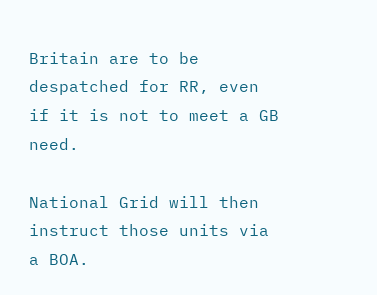Britain are to be despatched for RR, even if it is not to meet a GB need.

National Grid will then instruct those units via a BOA.